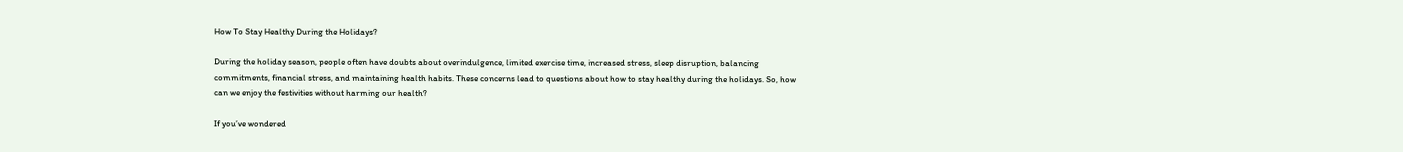How To Stay Healthy During the Holidays?

During the holiday season, people often have doubts about overindulgence, limited exercise time, increased stress, sleep disruption, balancing commitments, financial stress, and maintaining health habits. These concerns lead to questions about how to stay healthy during the holidays. So, how can we enjoy the festivities without harming our health?

If you’ve wondered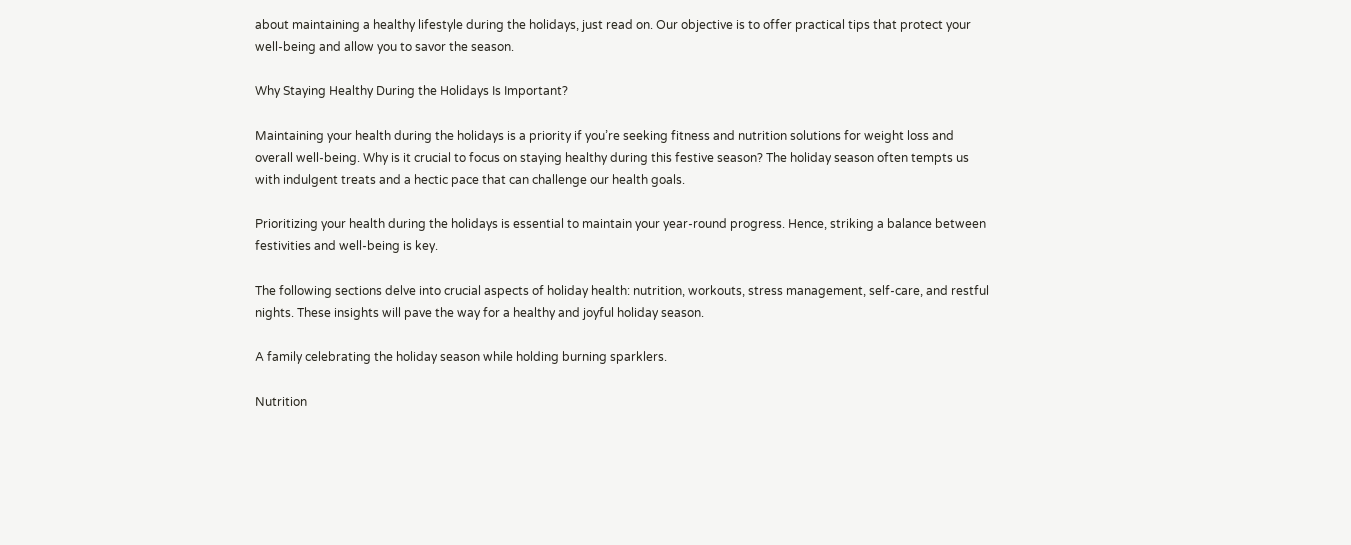about maintaining a healthy lifestyle during the holidays, just read on. Our objective is to offer practical tips that protect your well-being and allow you to savor the season.

Why Staying Healthy During the Holidays Is Important?

Maintaining your health during the holidays is a priority if you’re seeking fitness and nutrition solutions for weight loss and overall well-being. Why is it crucial to focus on staying healthy during this festive season? The holiday season often tempts us with indulgent treats and a hectic pace that can challenge our health goals.

Prioritizing your health during the holidays is essential to maintain your year-round progress. Hence, striking a balance between festivities and well-being is key.

The following sections delve into crucial aspects of holiday health: nutrition, workouts, stress management, self-care, and restful nights. These insights will pave the way for a healthy and joyful holiday season.

A family celebrating the holiday season while holding burning sparklers.

Nutrition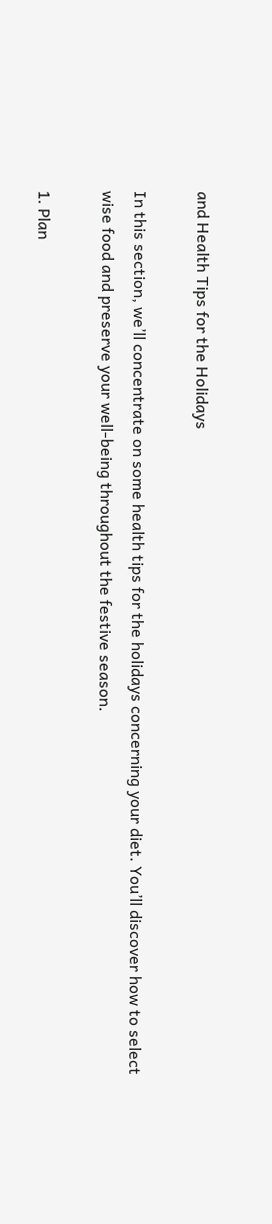and Health Tips for the Holidays

In this section, we’ll concentrate on some health tips for the holidays concerning your diet. You’ll discover how to select wise food and preserve your well-being throughout the festive season.

1. Plan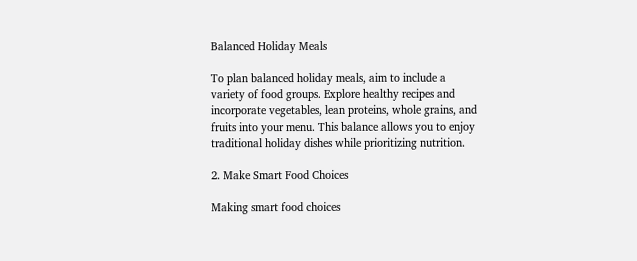Balanced Holiday Meals

To plan balanced holiday meals, aim to include a variety of food groups. Explore healthy recipes and incorporate vegetables, lean proteins, whole grains, and fruits into your menu. This balance allows you to enjoy traditional holiday dishes while prioritizing nutrition.

2. Make Smart Food Choices

Making smart food choices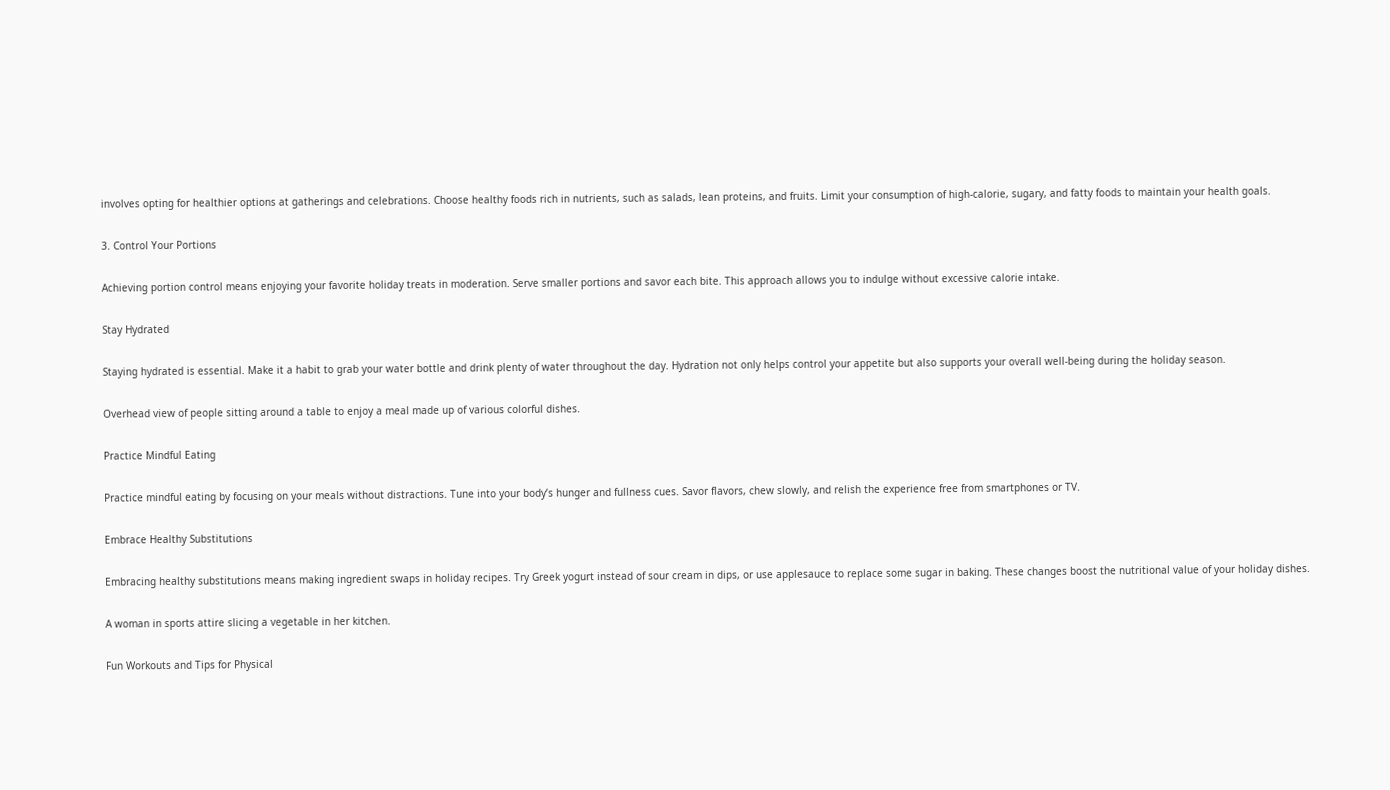involves opting for healthier options at gatherings and celebrations. Choose healthy foods rich in nutrients, such as salads, lean proteins, and fruits. Limit your consumption of high-calorie, sugary, and fatty foods to maintain your health goals.

3. Control Your Portions

Achieving portion control means enjoying your favorite holiday treats in moderation. Serve smaller portions and savor each bite. This approach allows you to indulge without excessive calorie intake.

Stay Hydrated

Staying hydrated is essential. Make it a habit to grab your water bottle and drink plenty of water throughout the day. Hydration not only helps control your appetite but also supports your overall well-being during the holiday season.

Overhead view of people sitting around a table to enjoy a meal made up of various colorful dishes.

Practice Mindful Eating

Practice mindful eating by focusing on your meals without distractions. Tune into your body’s hunger and fullness cues. Savor flavors, chew slowly, and relish the experience free from smartphones or TV.

Embrace Healthy Substitutions

Embracing healthy substitutions means making ingredient swaps in holiday recipes. Try Greek yogurt instead of sour cream in dips, or use applesauce to replace some sugar in baking. These changes boost the nutritional value of your holiday dishes.

A woman in sports attire slicing a vegetable in her kitchen.

Fun Workouts and Tips for Physical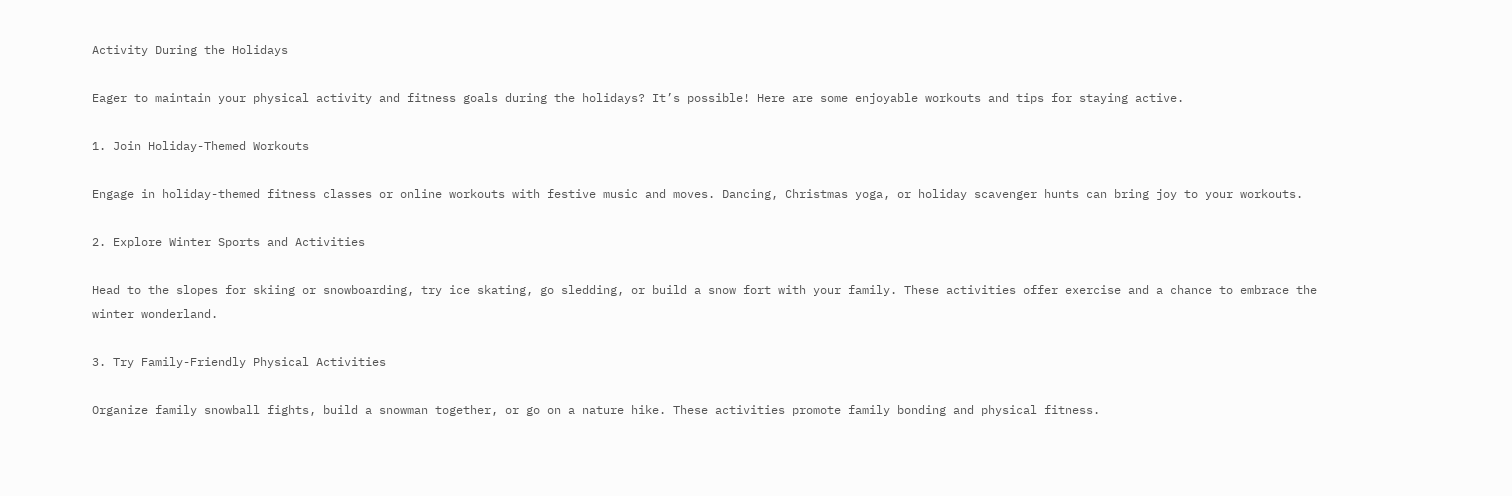Activity During the Holidays

Eager to maintain your physical activity and fitness goals during the holidays? It’s possible! Here are some enjoyable workouts and tips for staying active.

1. Join Holiday-Themed Workouts

Engage in holiday-themed fitness classes or online workouts with festive music and moves. Dancing, Christmas yoga, or holiday scavenger hunts can bring joy to your workouts.

2. Explore Winter Sports and Activities

Head to the slopes for skiing or snowboarding, try ice skating, go sledding, or build a snow fort with your family. These activities offer exercise and a chance to embrace the winter wonderland.

3. Try Family-Friendly Physical Activities

Organize family snowball fights, build a snowman together, or go on a nature hike. These activities promote family bonding and physical fitness.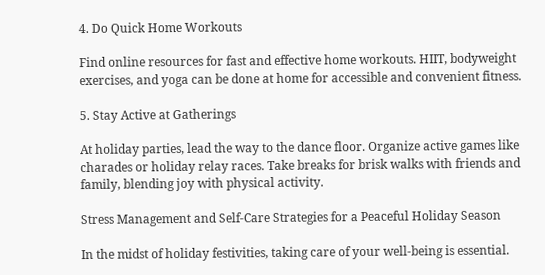4. Do Quick Home Workouts

Find online resources for fast and effective home workouts. HIIT, bodyweight exercises, and yoga can be done at home for accessible and convenient fitness.

5. Stay Active at Gatherings

At holiday parties, lead the way to the dance floor. Organize active games like charades or holiday relay races. Take breaks for brisk walks with friends and family, blending joy with physical activity.

Stress Management and Self-Care Strategies for a Peaceful Holiday Season

In the midst of holiday festivities, taking care of your well-being is essential.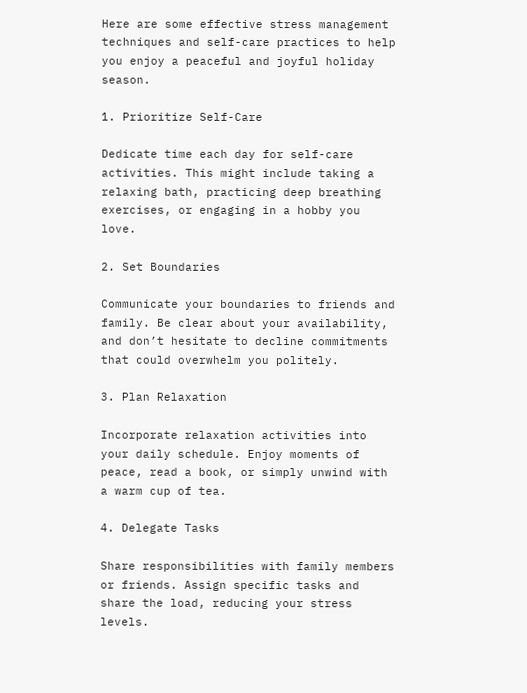Here are some effective stress management techniques and self-care practices to help you enjoy a peaceful and joyful holiday season.

1. Prioritize Self-Care

Dedicate time each day for self-care activities. This might include taking a relaxing bath, practicing deep breathing exercises, or engaging in a hobby you love.

2. Set Boundaries

Communicate your boundaries to friends and family. Be clear about your availability, and don’t hesitate to decline commitments that could overwhelm you politely.

3. Plan Relaxation

Incorporate relaxation activities into your daily schedule. Enjoy moments of peace, read a book, or simply unwind with a warm cup of tea.

4. Delegate Tasks

Share responsibilities with family members or friends. Assign specific tasks and share the load, reducing your stress levels.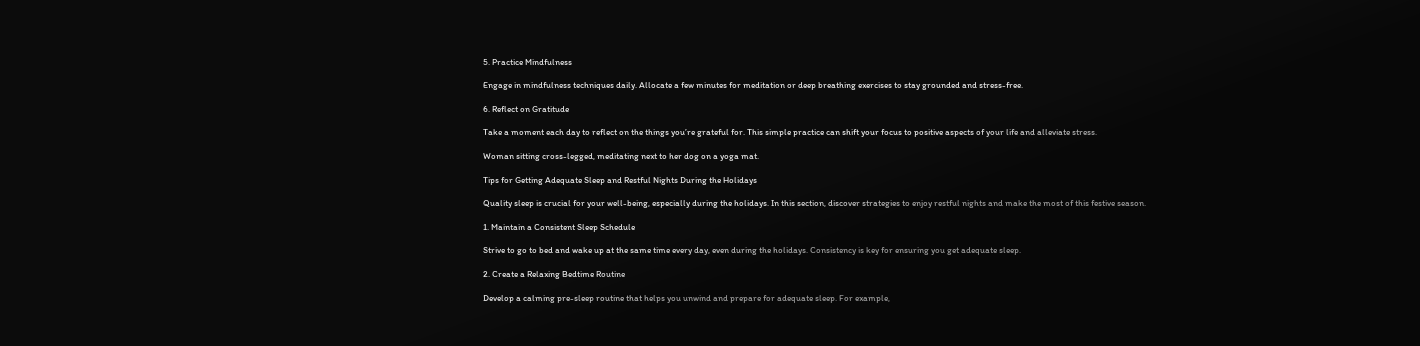5. Practice Mindfulness

Engage in mindfulness techniques daily. Allocate a few minutes for meditation or deep breathing exercises to stay grounded and stress-free.

6. Reflect on Gratitude

Take a moment each day to reflect on the things you’re grateful for. This simple practice can shift your focus to positive aspects of your life and alleviate stress.

Woman sitting cross-legged, meditating next to her dog on a yoga mat.

Tips for Getting Adequate Sleep and Restful Nights During the Holidays

Quality sleep is crucial for your well-being, especially during the holidays. In this section, discover strategies to enjoy restful nights and make the most of this festive season.

1. Maintain a Consistent Sleep Schedule

Strive to go to bed and wake up at the same time every day, even during the holidays. Consistency is key for ensuring you get adequate sleep.

2. Create a Relaxing Bedtime Routine

Develop a calming pre-sleep routine that helps you unwind and prepare for adequate sleep. For example,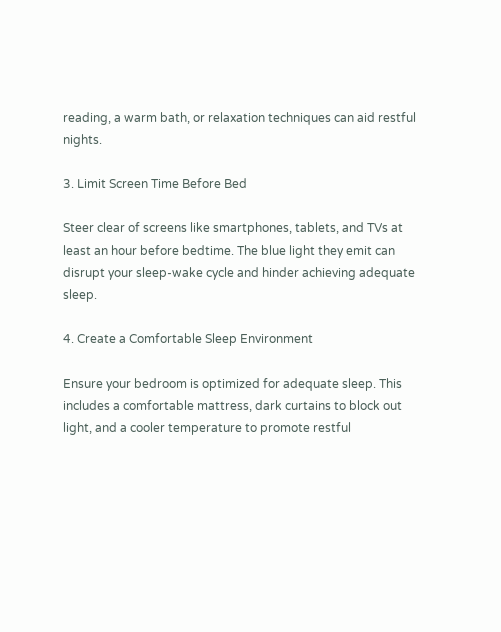reading, a warm bath, or relaxation techniques can aid restful nights.

3. Limit Screen Time Before Bed

Steer clear of screens like smartphones, tablets, and TVs at least an hour before bedtime. The blue light they emit can disrupt your sleep-wake cycle and hinder achieving adequate sleep.

4. Create a Comfortable Sleep Environment

Ensure your bedroom is optimized for adequate sleep. This includes a comfortable mattress, dark curtains to block out light, and a cooler temperature to promote restful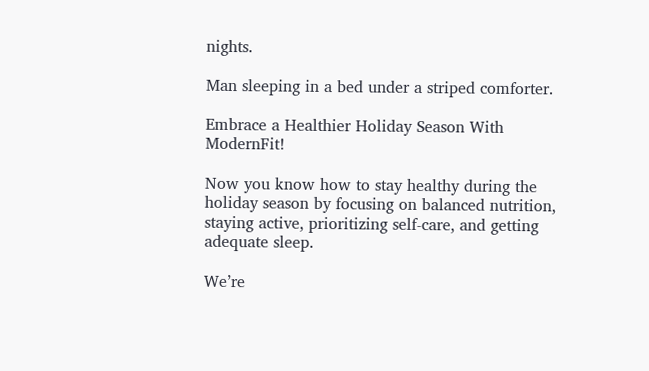nights.

Man sleeping in a bed under a striped comforter.

Embrace a Healthier Holiday Season With ModernFit!

Now you know how to stay healthy during the holiday season by focusing on balanced nutrition, staying active, prioritizing self-care, and getting adequate sleep.

We’re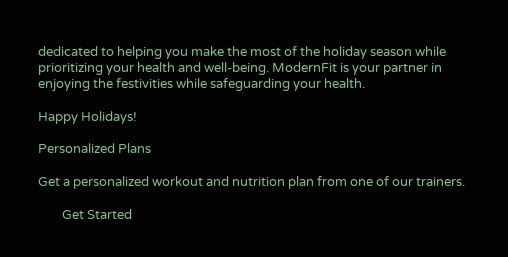dedicated to helping you make the most of the holiday season while prioritizing your health and well-being. ModernFit is your partner in enjoying the festivities while safeguarding your health.

Happy Holidays!

Personalized Plans

Get a personalized workout and nutrition plan from one of our trainers.

        Get Started